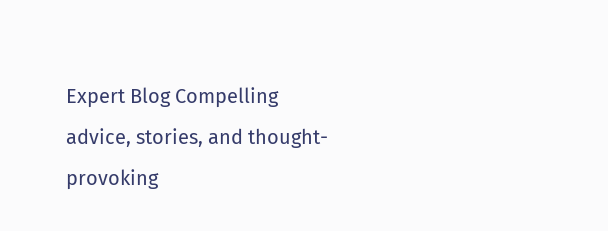Expert Blog Compelling advice, stories, and thought-provoking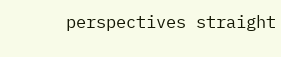perspectives straight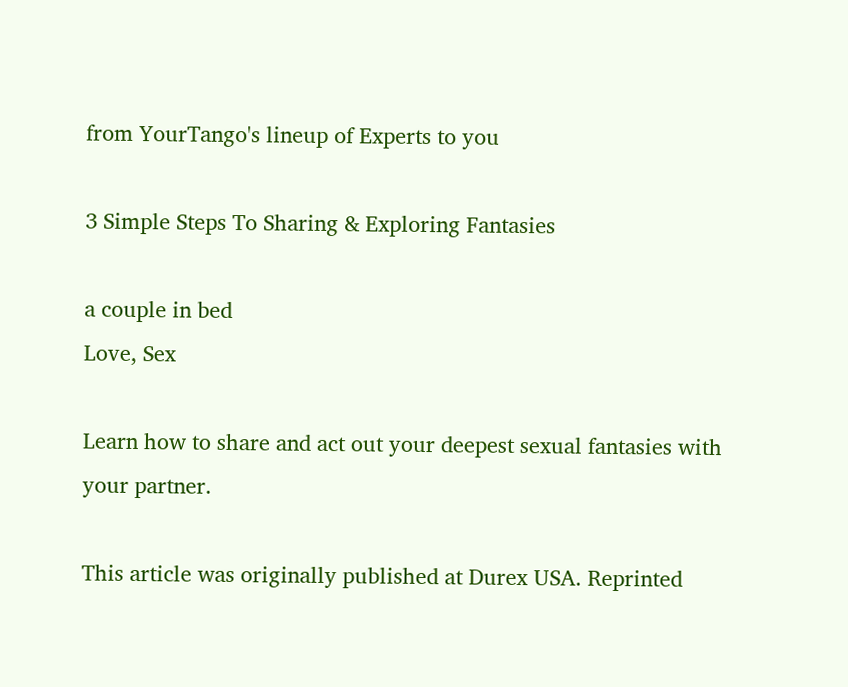from YourTango's lineup of Experts to you

3 Simple Steps To Sharing & Exploring Fantasies

a couple in bed
Love, Sex

Learn how to share and act out your deepest sexual fantasies with your partner.

This article was originally published at Durex USA. Reprinted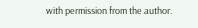with permission from the author.